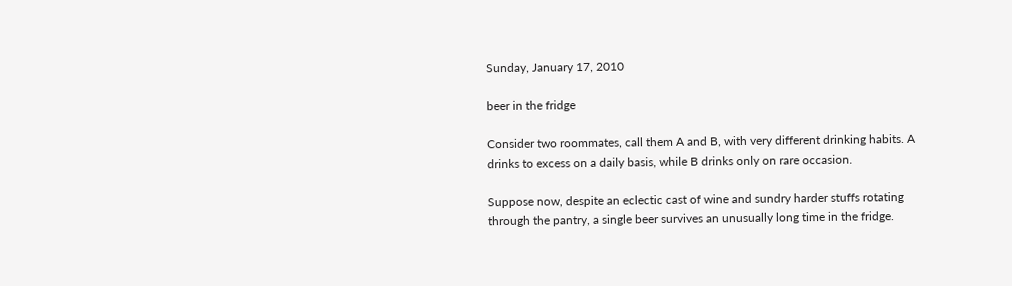Sunday, January 17, 2010

beer in the fridge

Consider two roommates, call them A and B, with very different drinking habits. A drinks to excess on a daily basis, while B drinks only on rare occasion.

Suppose now, despite an eclectic cast of wine and sundry harder stuffs rotating through the pantry, a single beer survives an unusually long time in the fridge.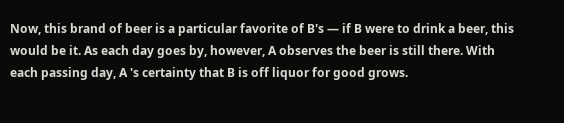Now, this brand of beer is a particular favorite of B's — if B were to drink a beer, this would be it. As each day goes by, however, A observes the beer is still there. With each passing day, A 's certainty that B is off liquor for good grows.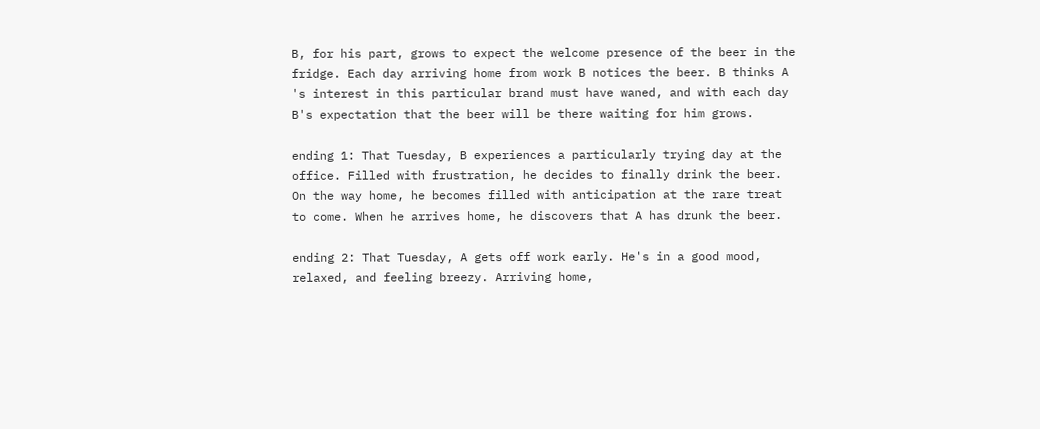B, for his part, grows to expect the welcome presence of the beer in the fridge. Each day arriving home from work B notices the beer. B thinks A 's interest in this particular brand must have waned, and with each day B's expectation that the beer will be there waiting for him grows.

ending 1: That Tuesday, B experiences a particularly trying day at the office. Filled with frustration, he decides to finally drink the beer. On the way home, he becomes filled with anticipation at the rare treat to come. When he arrives home, he discovers that A has drunk the beer.

ending 2: That Tuesday, A gets off work early. He's in a good mood, relaxed, and feeling breezy. Arriving home,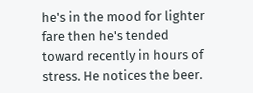he's in the mood for lighter fare then he's tended toward recently in hours of stress. He notices the beer.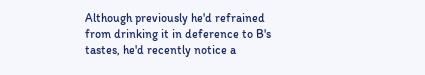Although previously he'd refrained from drinking it in deference to B's tastes, he'd recently notice a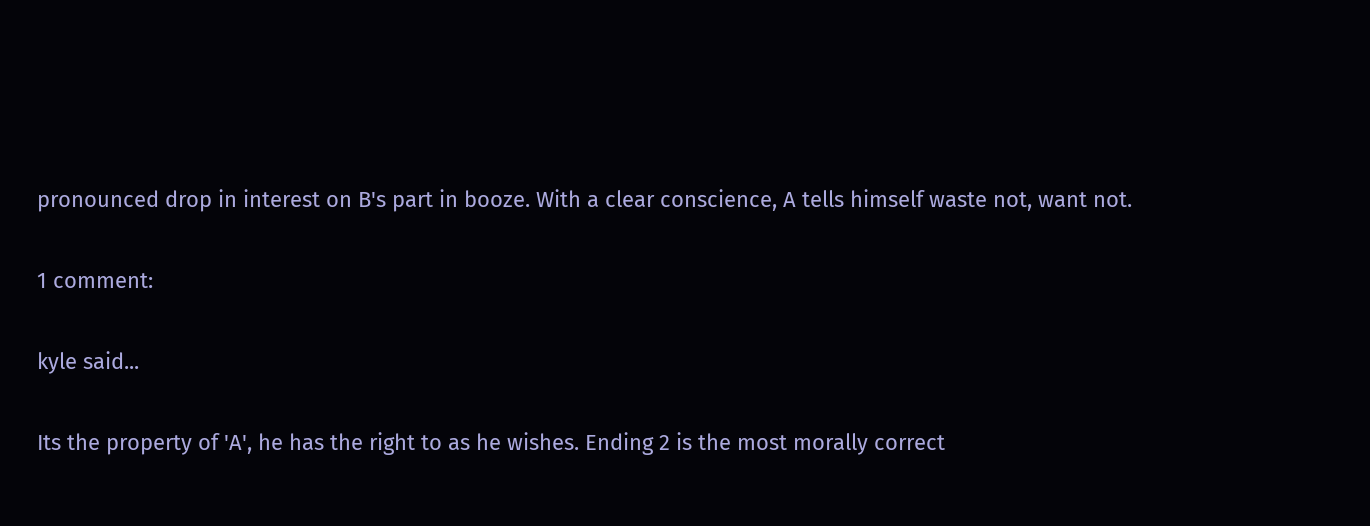pronounced drop in interest on B's part in booze. With a clear conscience, A tells himself waste not, want not.

1 comment:

kyle said...

Its the property of 'A', he has the right to as he wishes. Ending 2 is the most morally correct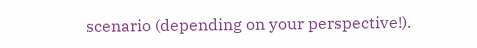scenario (depending on your perspective!).